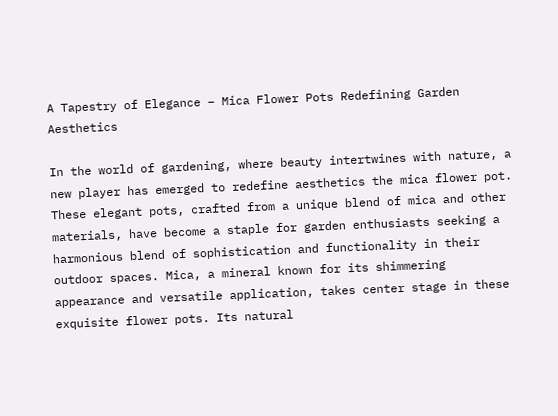A Tapestry of Elegance – Mica Flower Pots Redefining Garden Aesthetics

In the world of gardening, where beauty intertwines with nature, a new player has emerged to redefine aesthetics the mica flower pot. These elegant pots, crafted from a unique blend of mica and other materials, have become a staple for garden enthusiasts seeking a harmonious blend of sophistication and functionality in their outdoor spaces. Mica, a mineral known for its shimmering appearance and versatile application, takes center stage in these exquisite flower pots. Its natural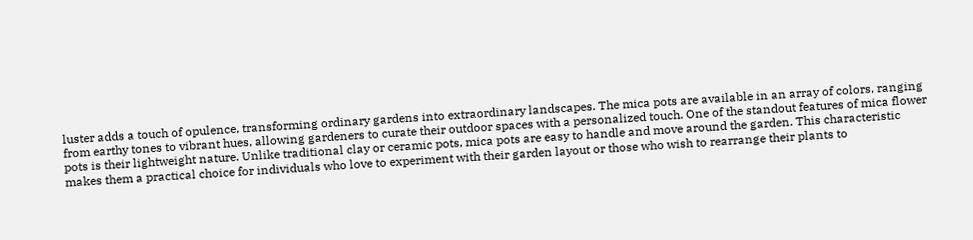luster adds a touch of opulence, transforming ordinary gardens into extraordinary landscapes. The mica pots are available in an array of colors, ranging from earthy tones to vibrant hues, allowing gardeners to curate their outdoor spaces with a personalized touch. One of the standout features of mica flower pots is their lightweight nature. Unlike traditional clay or ceramic pots, mica pots are easy to handle and move around the garden. This characteristic makes them a practical choice for individuals who love to experiment with their garden layout or those who wish to rearrange their plants to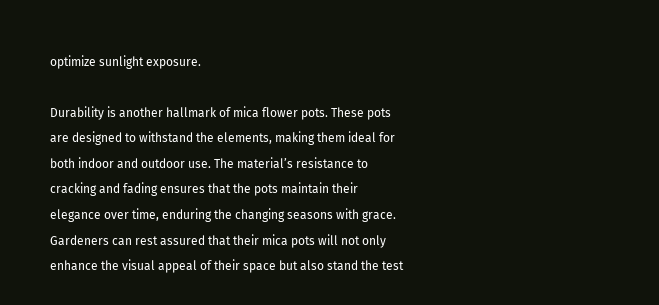optimize sunlight exposure.

Durability is another hallmark of mica flower pots. These pots are designed to withstand the elements, making them ideal for both indoor and outdoor use. The material’s resistance to cracking and fading ensures that the pots maintain their elegance over time, enduring the changing seasons with grace. Gardeners can rest assured that their mica pots will not only enhance the visual appeal of their space but also stand the test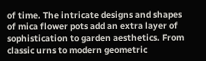of time. The intricate designs and shapes of mica flower pots add an extra layer of sophistication to garden aesthetics. From classic urns to modern geometric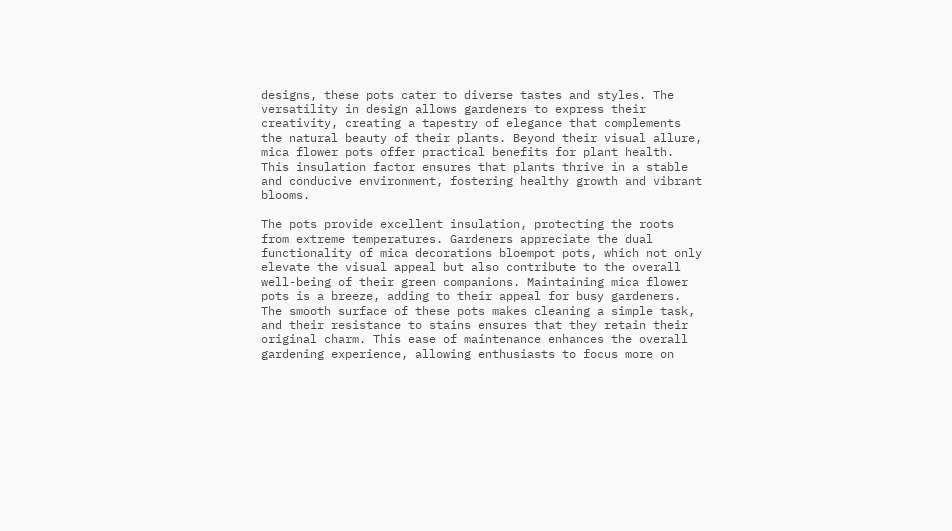designs, these pots cater to diverse tastes and styles. The versatility in design allows gardeners to express their creativity, creating a tapestry of elegance that complements the natural beauty of their plants. Beyond their visual allure, mica flower pots offer practical benefits for plant health. This insulation factor ensures that plants thrive in a stable and conducive environment, fostering healthy growth and vibrant blooms.

The pots provide excellent insulation, protecting the roots from extreme temperatures. Gardeners appreciate the dual functionality of mica decorations bloempot pots, which not only elevate the visual appeal but also contribute to the overall well-being of their green companions. Maintaining mica flower pots is a breeze, adding to their appeal for busy gardeners. The smooth surface of these pots makes cleaning a simple task, and their resistance to stains ensures that they retain their original charm. This ease of maintenance enhances the overall gardening experience, allowing enthusiasts to focus more on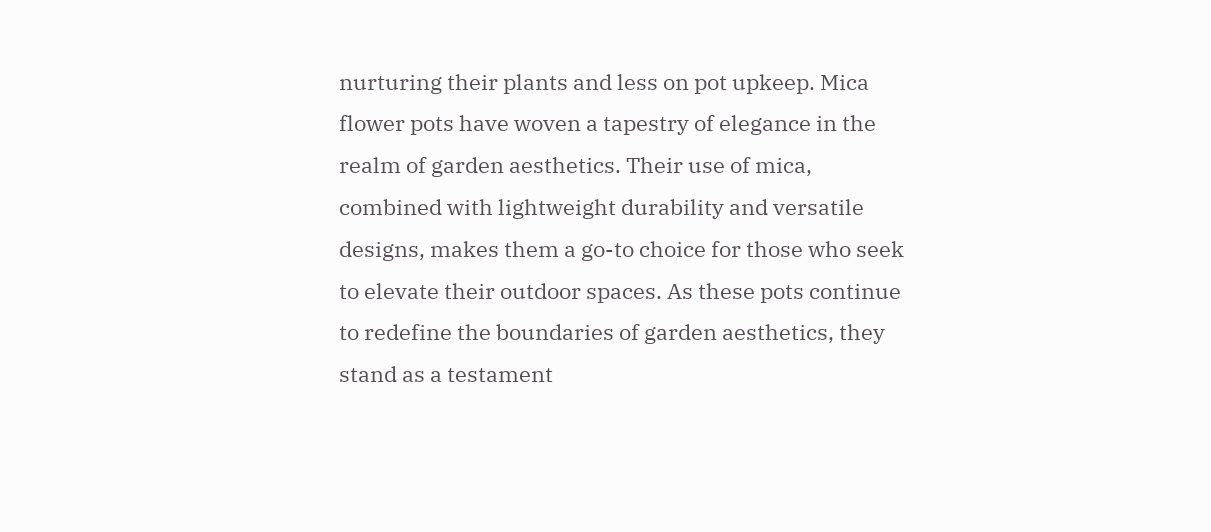nurturing their plants and less on pot upkeep. Mica flower pots have woven a tapestry of elegance in the realm of garden aesthetics. Their use of mica, combined with lightweight durability and versatile designs, makes them a go-to choice for those who seek to elevate their outdoor spaces. As these pots continue to redefine the boundaries of garden aesthetics, they stand as a testament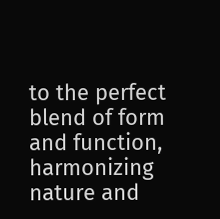to the perfect blend of form and function, harmonizing nature and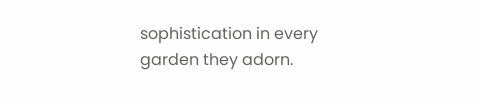sophistication in every garden they adorn.